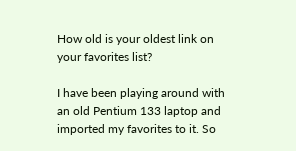How old is your oldest link on your favorites list?

I have been playing around with an old Pentium 133 laptop and imported my favorites to it. So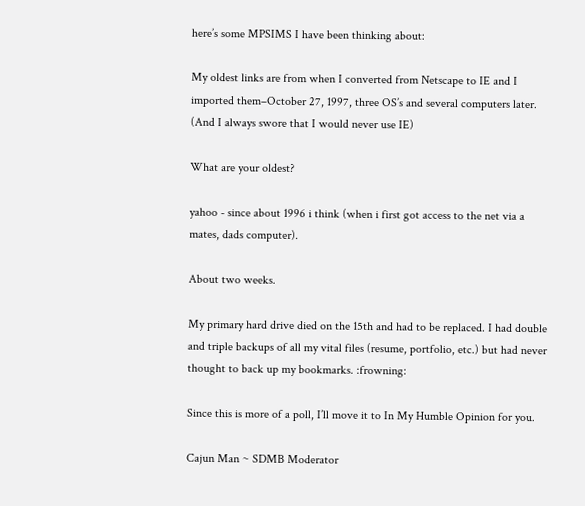here’s some MPSIMS I have been thinking about:

My oldest links are from when I converted from Netscape to IE and I imported them–October 27, 1997, three OS’s and several computers later. (And I always swore that I would never use IE)

What are your oldest?

yahoo - since about 1996 i think (when i first got access to the net via a mates, dads computer).

About two weeks.

My primary hard drive died on the 15th and had to be replaced. I had double and triple backups of all my vital files (resume, portfolio, etc.) but had never thought to back up my bookmarks. :frowning:

Since this is more of a poll, I’ll move it to In My Humble Opinion for you.

Cajun Man ~ SDMB Moderator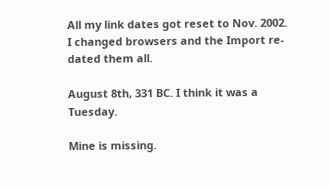All my link dates got reset to Nov. 2002.
I changed browsers and the Import re-dated them all.

August 8th, 331 BC. I think it was a Tuesday.

Mine is missing.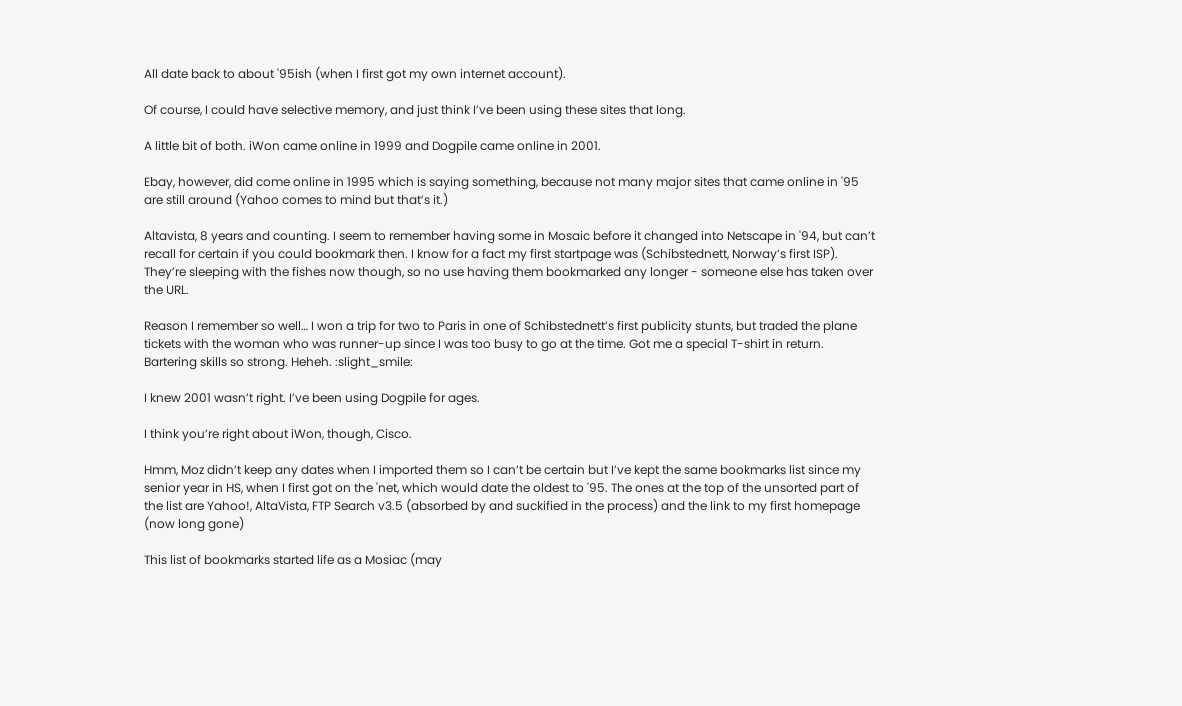All date back to about '95ish (when I first got my own internet account).

Of course, I could have selective memory, and just think I’ve been using these sites that long.

A little bit of both. iWon came online in 1999 and Dogpile came online in 2001.

Ebay, however, did come online in 1995 which is saying something, because not many major sites that came online in '95 are still around (Yahoo comes to mind but that’s it.)

Altavista, 8 years and counting. I seem to remember having some in Mosaic before it changed into Netscape in '94, but can’t recall for certain if you could bookmark then. I know for a fact my first startpage was (Schibstednett, Norway’s first ISP). They’re sleeping with the fishes now though, so no use having them bookmarked any longer - someone else has taken over the URL.

Reason I remember so well… I won a trip for two to Paris in one of Schibstednett’s first publicity stunts, but traded the plane tickets with the woman who was runner-up since I was too busy to go at the time. Got me a special T-shirt in return. Bartering skills so strong. Heheh. :slight_smile:

I knew 2001 wasn’t right. I’ve been using Dogpile for ages.

I think you’re right about iWon, though, Cisco.

Hmm, Moz didn’t keep any dates when I imported them so I can’t be certain but I’ve kept the same bookmarks list since my senior year in HS, when I first got on the 'net, which would date the oldest to '95. The ones at the top of the unsorted part of the list are Yahoo!, AltaVista, FTP Search v3.5 (absorbed by and suckified in the process) and the link to my first homepage (now long gone)

This list of bookmarks started life as a Mosiac (may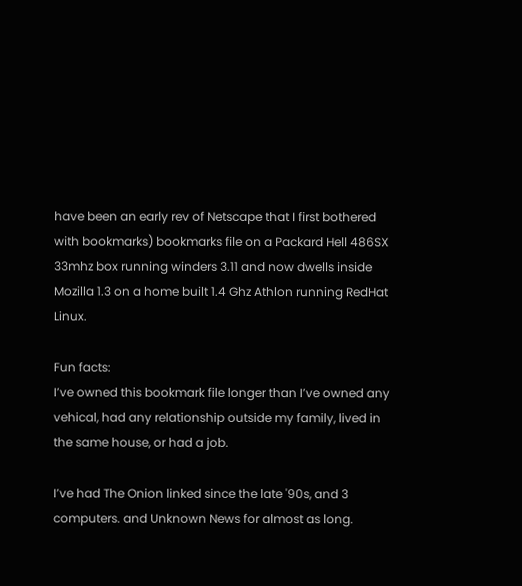have been an early rev of Netscape that I first bothered with bookmarks) bookmarks file on a Packard Hell 486SX 33mhz box running winders 3.11 and now dwells inside Mozilla 1.3 on a home built 1.4 Ghz Athlon running RedHat Linux.

Fun facts:
I’ve owned this bookmark file longer than I’ve owned any vehical, had any relationship outside my family, lived in the same house, or had a job.

I’ve had The Onion linked since the late '90s, and 3 computers. and Unknown News for almost as long.